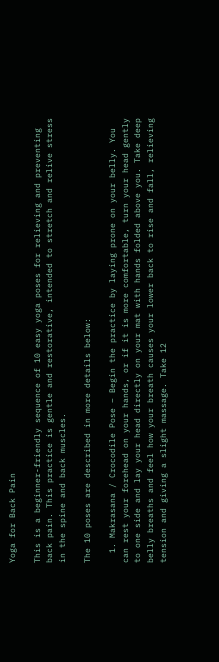Yoga for Back Pain

This is a beginner-friendly sequence of 10 easy yoga poses for relieving and preventing back pain. This practice is gentle and restorative, intended to stretch and relive stress in the spine and back muscles.

The 10 poses are described in more details below:

  1. Makrasana / Crocodile Pose – Begin the practice by laying prone on your belly. You can rest your forehead on your hands, or if it is more comfortable, turn your head gently to one side and lay your head directly on your mat with hands folded above you. Take deep belly breaths and feel how your breath causes your lower back to rise and fall, relieving tension and giving a slight massage. Take 12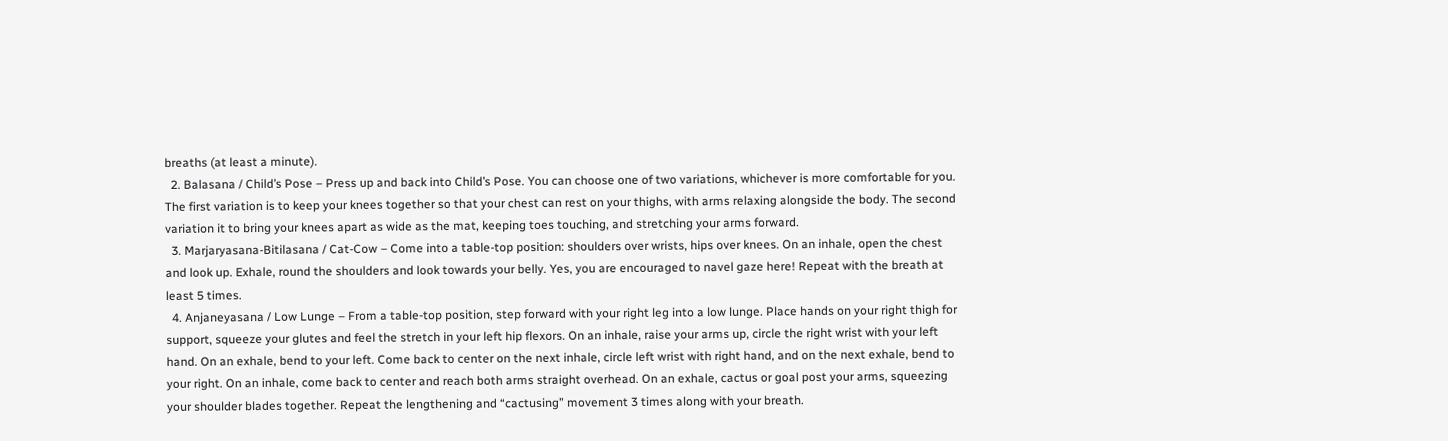breaths (at least a minute).
  2. Balasana / Child’s Pose – Press up and back into Child’s Pose. You can choose one of two variations, whichever is more comfortable for you. The first variation is to keep your knees together so that your chest can rest on your thighs, with arms relaxing alongside the body. The second variation it to bring your knees apart as wide as the mat, keeping toes touching, and stretching your arms forward.
  3. Marjaryasana-Bitilasana / Cat-Cow – Come into a table-top position: shoulders over wrists, hips over knees. On an inhale, open the chest and look up. Exhale, round the shoulders and look towards your belly. Yes, you are encouraged to navel gaze here! Repeat with the breath at least 5 times.
  4. Anjaneyasana / Low Lunge – From a table-top position, step forward with your right leg into a low lunge. Place hands on your right thigh for support, squeeze your glutes and feel the stretch in your left hip flexors. On an inhale, raise your arms up, circle the right wrist with your left hand. On an exhale, bend to your left. Come back to center on the next inhale, circle left wrist with right hand, and on the next exhale, bend to your right. On an inhale, come back to center and reach both arms straight overhead. On an exhale, cactus or goal post your arms, squeezing your shoulder blades together. Repeat the lengthening and “cactusing” movement 3 times along with your breath.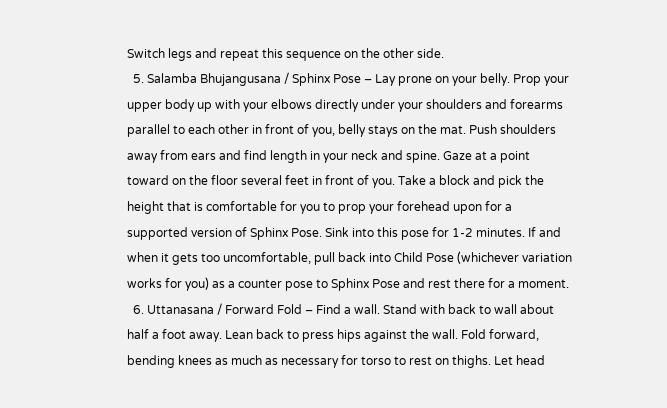Switch legs and repeat this sequence on the other side.
  5. Salamba Bhujangusana / Sphinx Pose – Lay prone on your belly. Prop your upper body up with your elbows directly under your shoulders and forearms parallel to each other in front of you, belly stays on the mat. Push shoulders away from ears and find length in your neck and spine. Gaze at a point toward on the floor several feet in front of you. Take a block and pick the height that is comfortable for you to prop your forehead upon for a supported version of Sphinx Pose. Sink into this pose for 1-2 minutes. If and when it gets too uncomfortable, pull back into Child Pose (whichever variation works for you) as a counter pose to Sphinx Pose and rest there for a moment.
  6. Uttanasana / Forward Fold – Find a wall. Stand with back to wall about half a foot away. Lean back to press hips against the wall. Fold forward, bending knees as much as necessary for torso to rest on thighs. Let head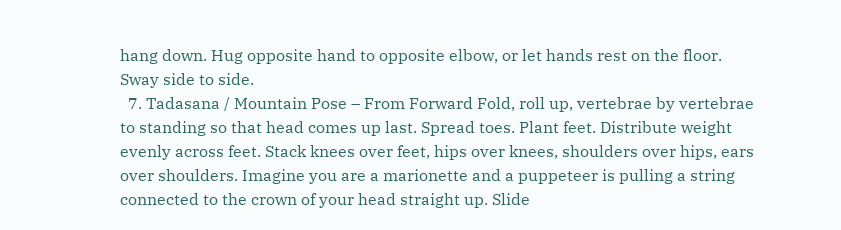hang down. Hug opposite hand to opposite elbow, or let hands rest on the floor. Sway side to side.
  7. Tadasana / Mountain Pose – From Forward Fold, roll up, vertebrae by vertebrae to standing so that head comes up last. Spread toes. Plant feet. Distribute weight evenly across feet. Stack knees over feet, hips over knees, shoulders over hips, ears over shoulders. Imagine you are a marionette and a puppeteer is pulling a string connected to the crown of your head straight up. Slide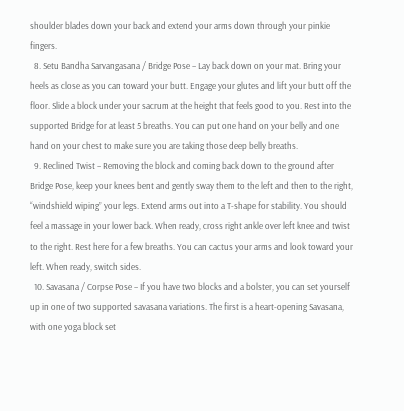shoulder blades down your back and extend your arms down through your pinkie fingers.
  8. Setu Bandha Sarvangasana / Bridge Pose – Lay back down on your mat. Bring your heels as close as you can toward your butt. Engage your glutes and lift your butt off the floor. Slide a block under your sacrum at the height that feels good to you. Rest into the supported Bridge for at least 5 breaths. You can put one hand on your belly and one hand on your chest to make sure you are taking those deep belly breaths.
  9. Reclined Twist – Removing the block and coming back down to the ground after Bridge Pose, keep your knees bent and gently sway them to the left and then to the right, “windshield wiping” your legs. Extend arms out into a T-shape for stability. You should feel a massage in your lower back. When ready, cross right ankle over left knee and twist to the right. Rest here for a few breaths. You can cactus your arms and look toward your left. When ready, switch sides.
  10. Savasana / Corpse Pose – If you have two blocks and a bolster, you can set yourself up in one of two supported savasana variations. The first is a heart-opening Savasana, with one yoga block set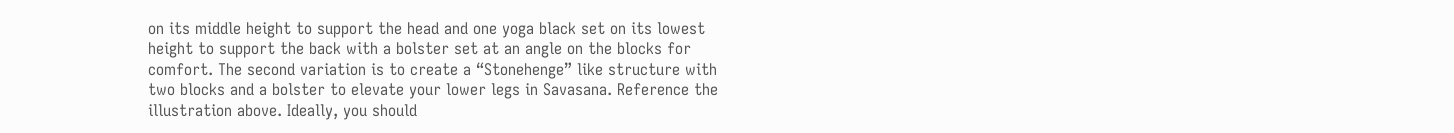on its middle height to support the head and one yoga black set on its lowest height to support the back with a bolster set at an angle on the blocks for comfort. The second variation is to create a “Stonehenge” like structure with two blocks and a bolster to elevate your lower legs in Savasana. Reference the illustration above. Ideally, you should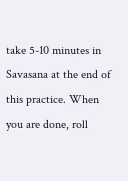take 5-10 minutes in Savasana at the end of this practice. When you are done, roll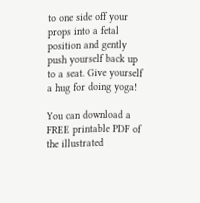to one side off your props into a fetal position and gently push yourself back up to a seat. Give yourself a hug for doing yoga!

You can download a FREE printable PDF of the illustrated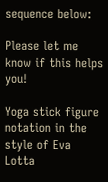sequence below:

Please let me know if this helps you!

Yoga stick figure notation in the style of Eva Lotta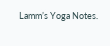Lamm’s Yoga Notes.